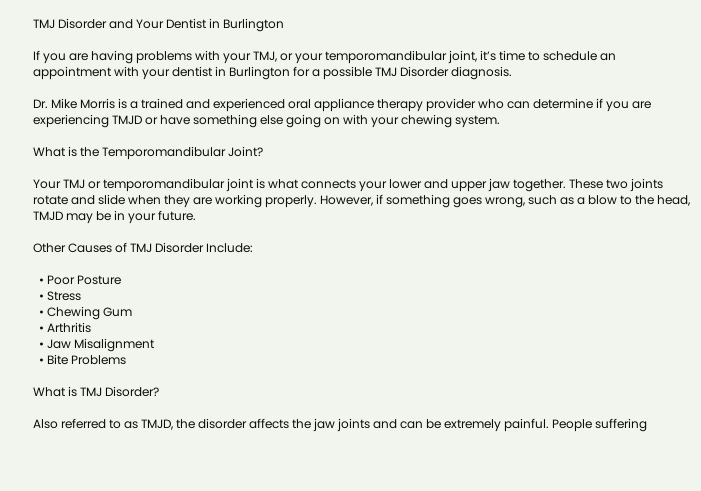TMJ Disorder and Your Dentist in Burlington

If you are having problems with your TMJ, or your temporomandibular joint, it’s time to schedule an appointment with your dentist in Burlington for a possible TMJ Disorder diagnosis.

Dr. Mike Morris is a trained and experienced oral appliance therapy provider who can determine if you are experiencing TMJD or have something else going on with your chewing system.

What is the Temporomandibular Joint?

Your TMJ or temporomandibular joint is what connects your lower and upper jaw together. These two joints rotate and slide when they are working properly. However, if something goes wrong, such as a blow to the head, TMJD may be in your future.

Other Causes of TMJ Disorder Include:

  • Poor Posture
  • Stress
  • Chewing Gum
  • Arthritis
  • Jaw Misalignment
  • Bite Problems

What is TMJ Disorder?

Also referred to as TMJD, the disorder affects the jaw joints and can be extremely painful. People suffering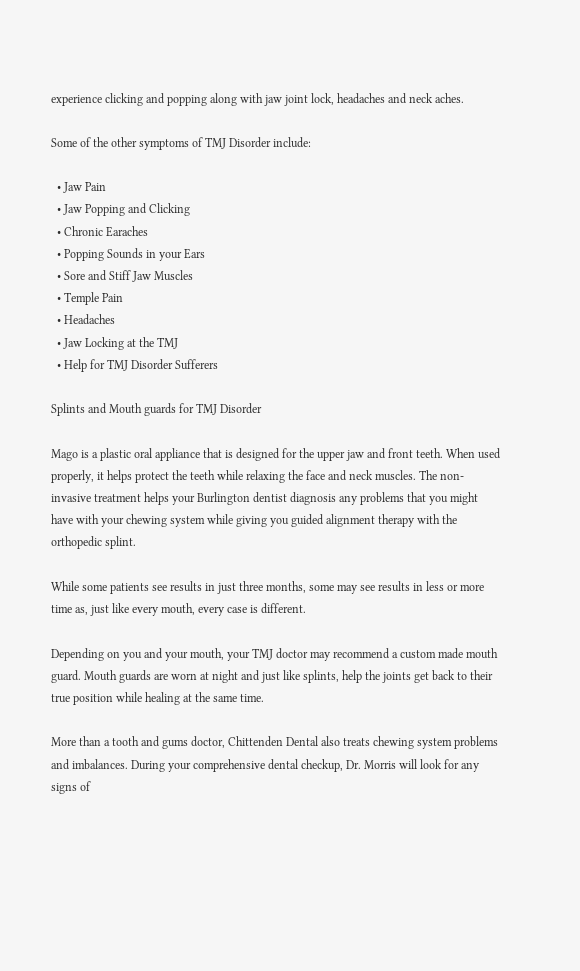experience clicking and popping along with jaw joint lock, headaches and neck aches.

Some of the other symptoms of TMJ Disorder include:

  • Jaw Pain
  • Jaw Popping and Clicking
  • Chronic Earaches
  • Popping Sounds in your Ears
  • Sore and Stiff Jaw Muscles
  • Temple Pain
  • Headaches
  • Jaw Locking at the TMJ
  • Help for TMJ Disorder Sufferers

Splints and Mouth guards for TMJ Disorder

Mago is a plastic oral appliance that is designed for the upper jaw and front teeth. When used properly, it helps protect the teeth while relaxing the face and neck muscles. The non-invasive treatment helps your Burlington dentist diagnosis any problems that you might have with your chewing system while giving you guided alignment therapy with the orthopedic splint.

While some patients see results in just three months, some may see results in less or more time as, just like every mouth, every case is different.

Depending on you and your mouth, your TMJ doctor may recommend a custom made mouth guard. Mouth guards are worn at night and just like splints, help the joints get back to their true position while healing at the same time.

More than a tooth and gums doctor, Chittenden Dental also treats chewing system problems and imbalances. During your comprehensive dental checkup, Dr. Morris will look for any signs of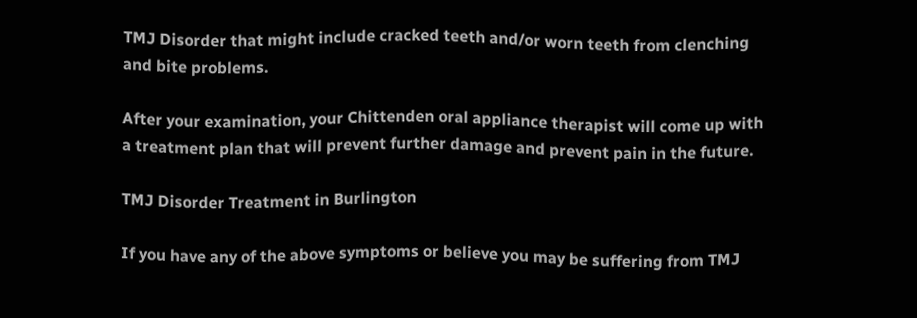TMJ Disorder that might include cracked teeth and/or worn teeth from clenching and bite problems.

After your examination, your Chittenden oral appliance therapist will come up with a treatment plan that will prevent further damage and prevent pain in the future.

TMJ Disorder Treatment in Burlington

If you have any of the above symptoms or believe you may be suffering from TMJ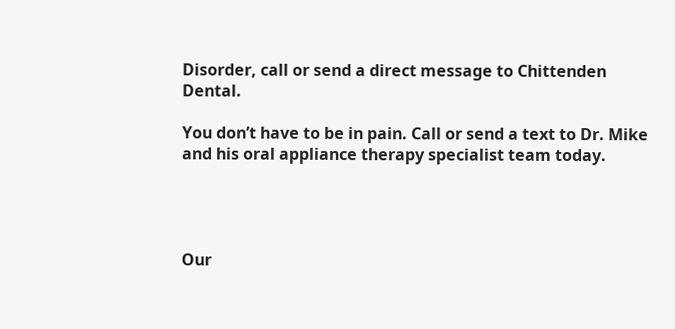Disorder, call or send a direct message to Chittenden Dental.

You don’t have to be in pain. Call or send a text to Dr. Mike and his oral appliance therapy specialist team today.




Our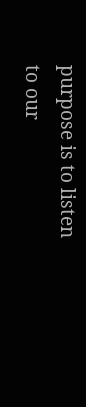purpose is to listen to our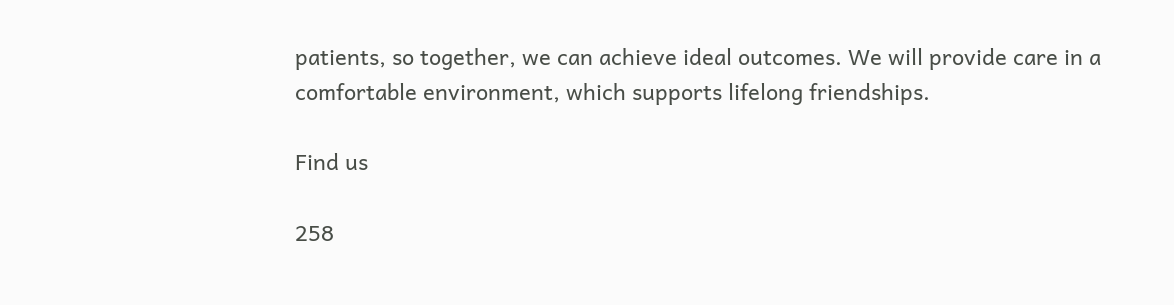patients, so together, we can achieve ideal outcomes. We will provide care in a comfortable environment, which supports lifelong friendships.

Find us

258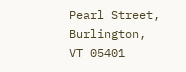Pearl Street, Burlington, VT 05401